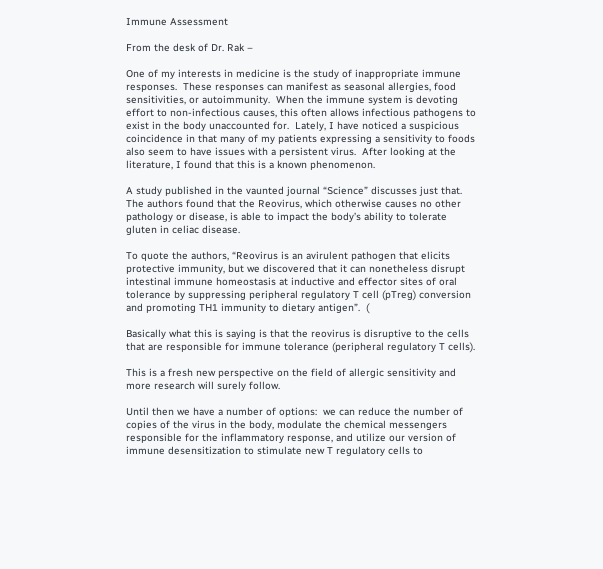Immune Assessment

From the desk of Dr. Rak –

One of my interests in medicine is the study of inappropriate immune responses.  These responses can manifest as seasonal allergies, food sensitivities, or autoimmunity.  When the immune system is devoting effort to non-infectious causes, this often allows infectious pathogens to exist in the body unaccounted for.  Lately, I have noticed a suspicious coincidence in that many of my patients expressing a sensitivity to foods also seem to have issues with a persistent virus.  After looking at the literature, I found that this is a known phenomenon.

A study published in the vaunted journal “Science” discusses just that.  The authors found that the Reovirus, which otherwise causes no other pathology or disease, is able to impact the body’s ability to tolerate gluten in celiac disease.

To quote the authors, “Reovirus is an avirulent pathogen that elicits protective immunity, but we discovered that it can nonetheless disrupt intestinal immune homeostasis at inductive and effector sites of oral tolerance by suppressing peripheral regulatory T cell (pTreg) conversion and promoting TH1 immunity to dietary antigen”.  (

Basically what this is saying is that the reovirus is disruptive to the cells that are responsible for immune tolerance (peripheral regulatory T cells).

This is a fresh new perspective on the field of allergic sensitivity and more research will surely follow.

Until then we have a number of options:  we can reduce the number of copies of the virus in the body, modulate the chemical messengers responsible for the inflammatory response, and utilize our version of immune desensitization to stimulate new T regulatory cells to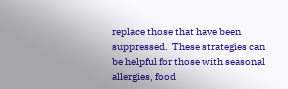replace those that have been suppressed.  These strategies can be helpful for those with seasonal allergies, food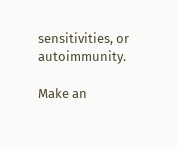sensitivities, or autoimmunity.

Make an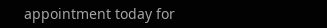appointment today for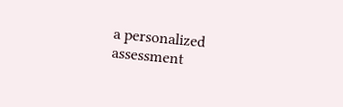a personalized assessment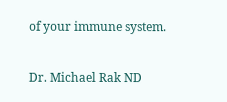of your immune system.

Dr. Michael Rak ND